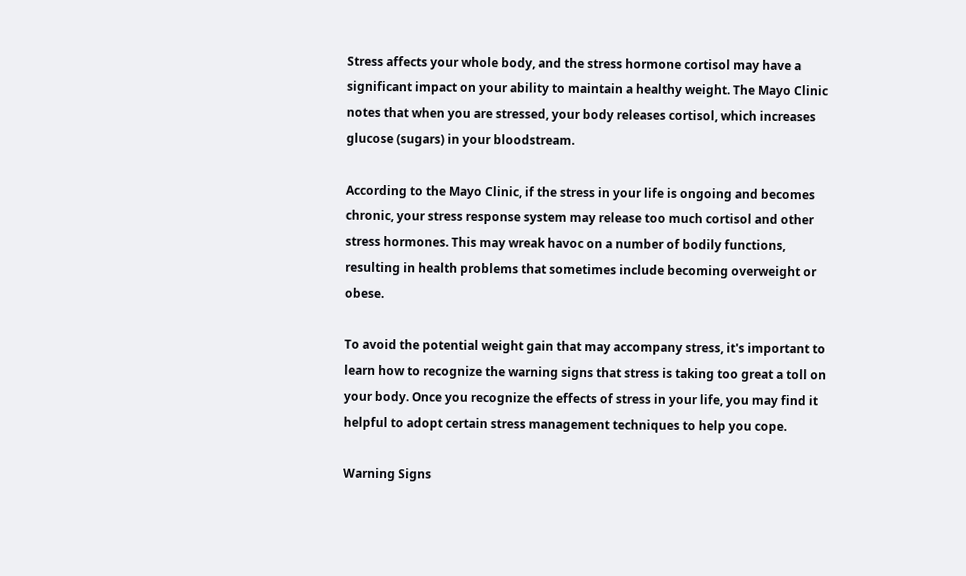Stress affects your whole body, and the stress hormone cortisol may have a significant impact on your ability to maintain a healthy weight. The Mayo Clinic notes that when you are stressed, your body releases cortisol, which increases glucose (sugars) in your bloodstream.

According to the Mayo Clinic, if the stress in your life is ongoing and becomes chronic, your stress response system may release too much cortisol and other stress hormones. This may wreak havoc on a number of bodily functions, resulting in health problems that sometimes include becoming overweight or obese.

To avoid the potential weight gain that may accompany stress, it's important to learn how to recognize the warning signs that stress is taking too great a toll on your body. Once you recognize the effects of stress in your life, you may find it helpful to adopt certain stress management techniques to help you cope.

Warning Signs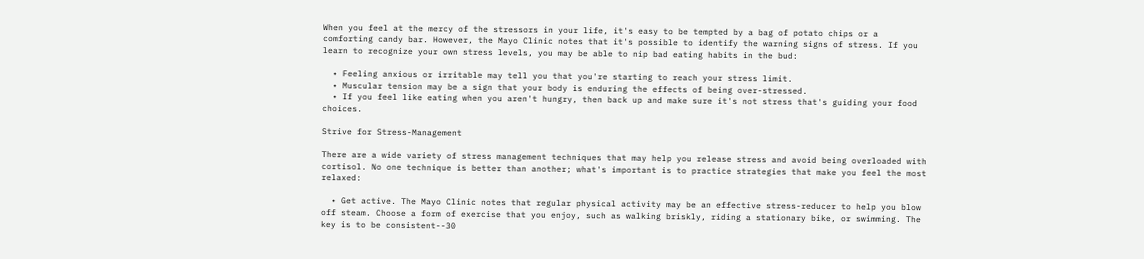When you feel at the mercy of the stressors in your life, it's easy to be tempted by a bag of potato chips or a comforting candy bar. However, the Mayo Clinic notes that it's possible to identify the warning signs of stress. If you learn to recognize your own stress levels, you may be able to nip bad eating habits in the bud:

  • Feeling anxious or irritable may tell you that you're starting to reach your stress limit.
  • Muscular tension may be a sign that your body is enduring the effects of being over-stressed.
  • If you feel like eating when you aren't hungry, then back up and make sure it's not stress that's guiding your food choices.

Strive for Stress-Management

There are a wide variety of stress management techniques that may help you release stress and avoid being overloaded with cortisol. No one technique is better than another; what's important is to practice strategies that make you feel the most relaxed:

  • Get active. The Mayo Clinic notes that regular physical activity may be an effective stress-reducer to help you blow off steam. Choose a form of exercise that you enjoy, such as walking briskly, riding a stationary bike, or swimming. The key is to be consistent--30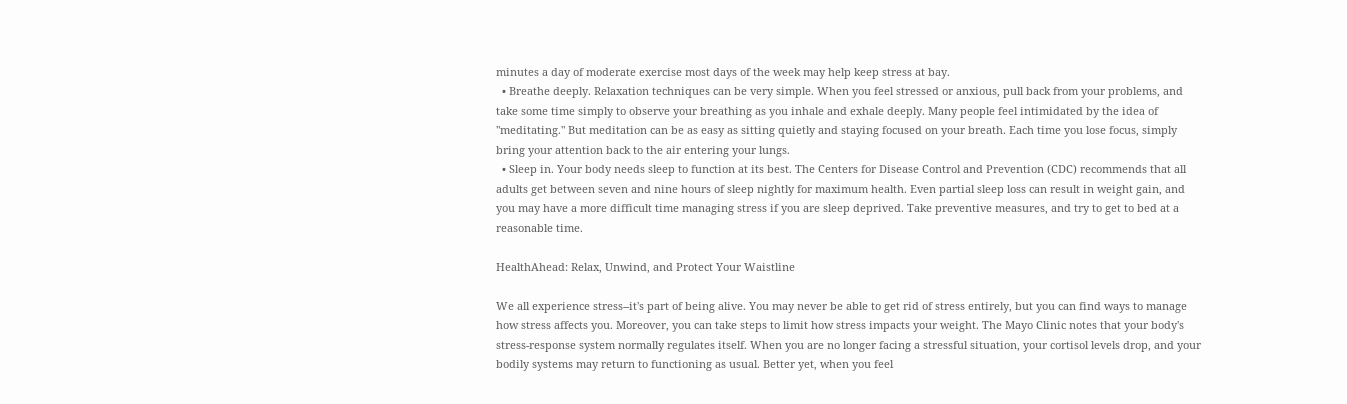minutes a day of moderate exercise most days of the week may help keep stress at bay.
  • Breathe deeply. Relaxation techniques can be very simple. When you feel stressed or anxious, pull back from your problems, and take some time simply to observe your breathing as you inhale and exhale deeply. Many people feel intimidated by the idea of "meditating." But meditation can be as easy as sitting quietly and staying focused on your breath. Each time you lose focus, simply bring your attention back to the air entering your lungs.
  • Sleep in. Your body needs sleep to function at its best. The Centers for Disease Control and Prevention (CDC) recommends that all adults get between seven and nine hours of sleep nightly for maximum health. Even partial sleep loss can result in weight gain, and you may have a more difficult time managing stress if you are sleep deprived. Take preventive measures, and try to get to bed at a reasonable time.

HealthAhead: Relax, Unwind, and Protect Your Waistline

We all experience stress--it's part of being alive. You may never be able to get rid of stress entirely, but you can find ways to manage how stress affects you. Moreover, you can take steps to limit how stress impacts your weight. The Mayo Clinic notes that your body's stress-response system normally regulates itself. When you are no longer facing a stressful situation, your cortisol levels drop, and your bodily systems may return to functioning as usual. Better yet, when you feel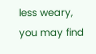less weary, you may find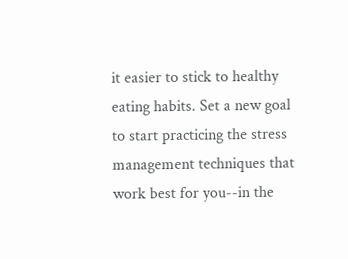it easier to stick to healthy eating habits. Set a new goal to start practicing the stress management techniques that work best for you--in the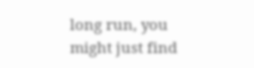long run, you might just find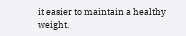it easier to maintain a healthy weight.